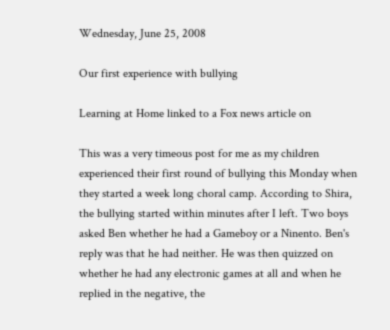Wednesday, June 25, 2008

Our first experience with bullying

Learning at Home linked to a Fox news article on

This was a very timeous post for me as my children experienced their first round of bullying this Monday when they started a week long choral camp. According to Shira, the bullying started within minutes after I left. Two boys asked Ben whether he had a Gameboy or a Ninento. Ben's reply was that he had neither. He was then quizzed on whether he had any electronic games at all and when he replied in the negative, the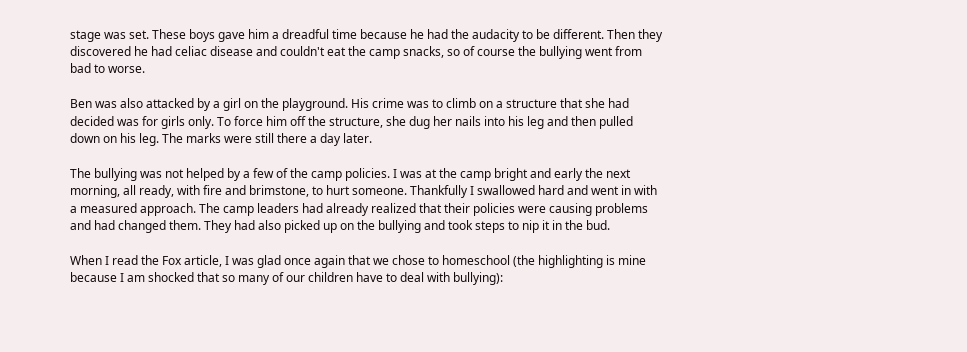stage was set. These boys gave him a dreadful time because he had the audacity to be different. Then they discovered he had celiac disease and couldn't eat the camp snacks, so of course the bullying went from bad to worse.

Ben was also attacked by a girl on the playground. His crime was to climb on a structure that she had decided was for girls only. To force him off the structure, she dug her nails into his leg and then pulled down on his leg. The marks were still there a day later.

The bullying was not helped by a few of the camp policies. I was at the camp bright and early the next morning, all ready, with fire and brimstone, to hurt someone. Thankfully I swallowed hard and went in with a measured approach. The camp leaders had already realized that their policies were causing problems and had changed them. They had also picked up on the bullying and took steps to nip it in the bud.

When I read the Fox article, I was glad once again that we chose to homeschool (the highlighting is mine because I am shocked that so many of our children have to deal with bullying):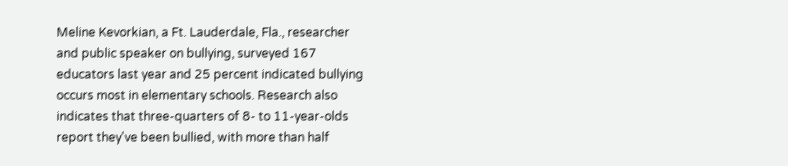Meline Kevorkian, a Ft. Lauderdale, Fla., researcher and public speaker on bullying, surveyed 167 educators last year and 25 percent indicated bullying occurs most in elementary schools. Research also indicates that three-quarters of 8- to 11-year-olds report they've been bullied, with more than half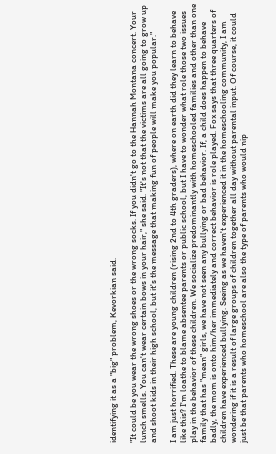identifying it as a "big" problem, Kevorkian said.

"It could be you wear the wrong shoes or the wrong socks. If you didn't go to the Hannah Montana concert. Your lunch smells. You can't wear certain bows in your hair," she said. "It's not that the victims are all going to grow up and shoot kids in their high school, but it's the message that making fun of people will make you popular."

I am just horrified. These are young children (rising 2nd to 4th graders), where on earth did they learn to behave like this? I'm loathe to blame absentee parents or public school, but I have to wonder what role those two issues play in the behavior of these children. We socialize predominantly with homeschooled families and other than one family that has "mean" girls, we have not seen any bullying or bad behavior. If, a child does happen to behave badly, the mom is onto him/her immediately and correct behavior is role played. Fox says that three quarters of children have experienced bullying. Seeing as we haven't experienced it in the homeschooling community, I am wondering if it is a result of large groups of children together all day without parental input. Of course, it could just be that parents who homeschool are also the type of parents who would nip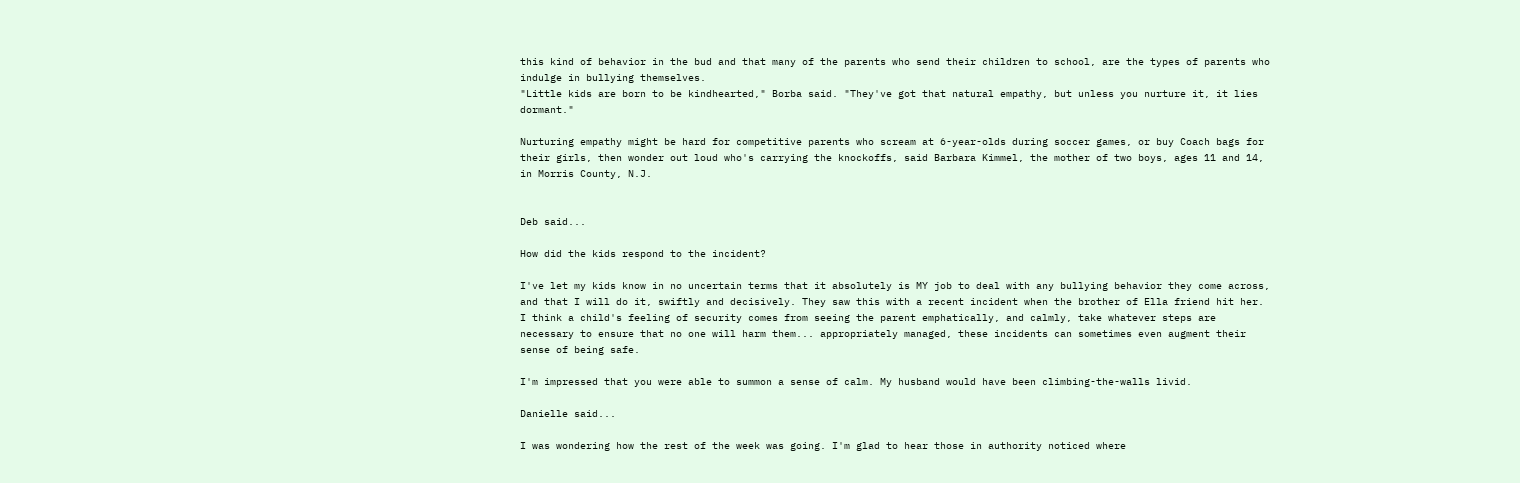this kind of behavior in the bud and that many of the parents who send their children to school, are the types of parents who indulge in bullying themselves.
"Little kids are born to be kindhearted," Borba said. "They've got that natural empathy, but unless you nurture it, it lies dormant."

Nurturing empathy might be hard for competitive parents who scream at 6-year-olds during soccer games, or buy Coach bags for their girls, then wonder out loud who's carrying the knockoffs, said Barbara Kimmel, the mother of two boys, ages 11 and 14, in Morris County, N.J.


Deb said...

How did the kids respond to the incident?

I've let my kids know in no uncertain terms that it absolutely is MY job to deal with any bullying behavior they come across, and that I will do it, swiftly and decisively. They saw this with a recent incident when the brother of Ella friend hit her. I think a child's feeling of security comes from seeing the parent emphatically, and calmly, take whatever steps are necessary to ensure that no one will harm them... appropriately managed, these incidents can sometimes even augment their sense of being safe.

I'm impressed that you were able to summon a sense of calm. My husband would have been climbing-the-walls livid.

Danielle said...

I was wondering how the rest of the week was going. I'm glad to hear those in authority noticed where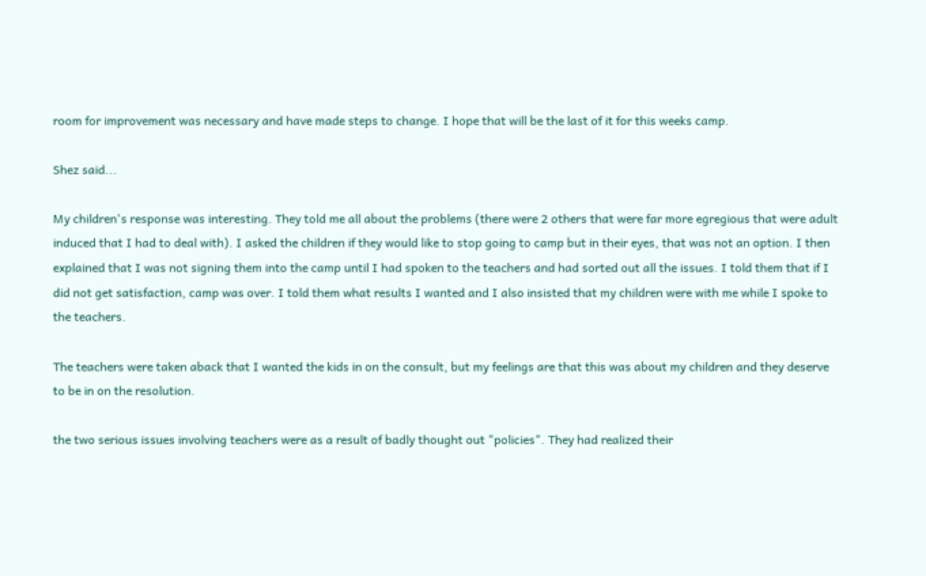room for improvement was necessary and have made steps to change. I hope that will be the last of it for this weeks camp.

Shez said...

My children's response was interesting. They told me all about the problems (there were 2 others that were far more egregious that were adult induced that I had to deal with). I asked the children if they would like to stop going to camp but in their eyes, that was not an option. I then explained that I was not signing them into the camp until I had spoken to the teachers and had sorted out all the issues. I told them that if I did not get satisfaction, camp was over. I told them what results I wanted and I also insisted that my children were with me while I spoke to the teachers.

The teachers were taken aback that I wanted the kids in on the consult, but my feelings are that this was about my children and they deserve to be in on the resolution.

the two serious issues involving teachers were as a result of badly thought out "policies". They had realized their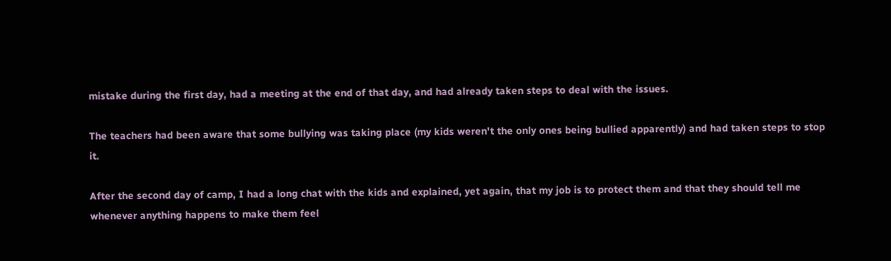mistake during the first day, had a meeting at the end of that day, and had already taken steps to deal with the issues.

The teachers had been aware that some bullying was taking place (my kids weren't the only ones being bullied apparently) and had taken steps to stop it.

After the second day of camp, I had a long chat with the kids and explained, yet again, that my job is to protect them and that they should tell me whenever anything happens to make them feel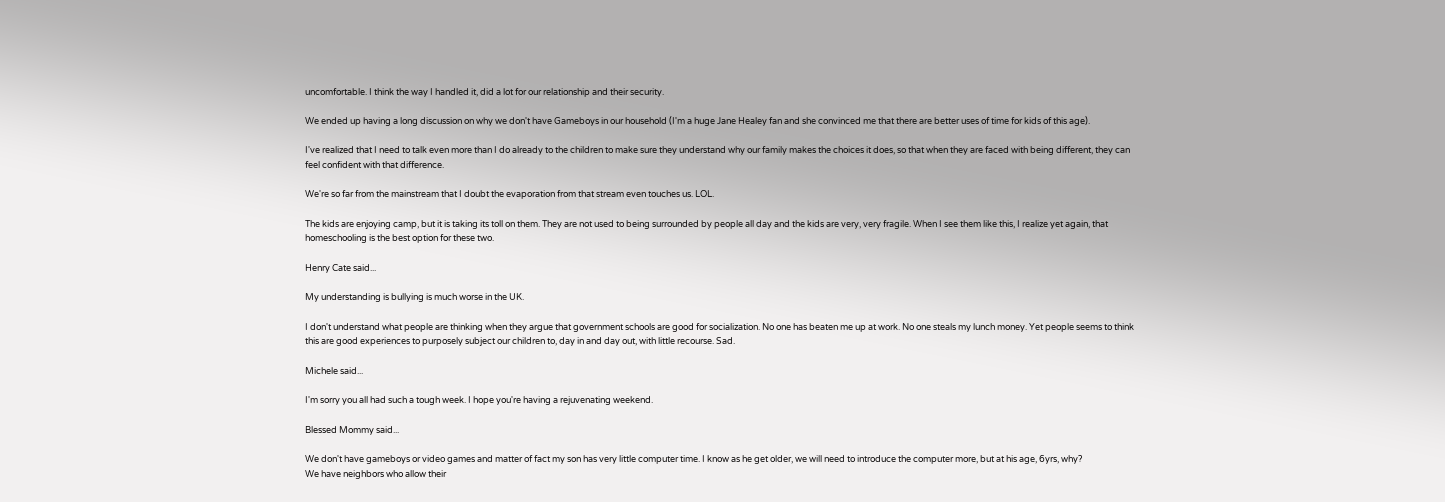uncomfortable. I think the way I handled it, did a lot for our relationship and their security.

We ended up having a long discussion on why we don't have Gameboys in our household (I'm a huge Jane Healey fan and she convinced me that there are better uses of time for kids of this age).

I've realized that I need to talk even more than I do already to the children to make sure they understand why our family makes the choices it does, so that when they are faced with being different, they can feel confident with that difference.

We're so far from the mainstream that I doubt the evaporation from that stream even touches us. LOL.

The kids are enjoying camp, but it is taking its toll on them. They are not used to being surrounded by people all day and the kids are very, very fragile. When I see them like this, I realize yet again, that homeschooling is the best option for these two.

Henry Cate said...

My understanding is bullying is much worse in the UK.

I don't understand what people are thinking when they argue that government schools are good for socialization. No one has beaten me up at work. No one steals my lunch money. Yet people seems to think this are good experiences to purposely subject our children to, day in and day out, with little recourse. Sad.

Michele said...

I'm sorry you all had such a tough week. I hope you're having a rejuvenating weekend.

Blessed Mommy said...

We don't have gameboys or video games and matter of fact my son has very little computer time. I know as he get older, we will need to introduce the computer more, but at his age, 6yrs, why?
We have neighbors who allow their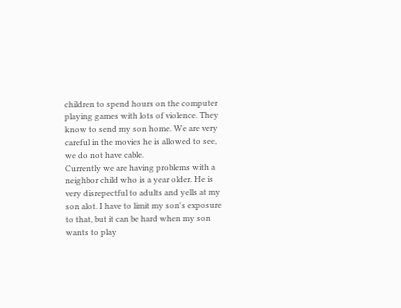children to spend hours on the computer playing games with lots of violence. They know to send my son home. We are very careful in the movies he is allowed to see, we do not have cable.
Currently we are having problems with a neighbor child who is a year older. He is very disrepectful to adults and yells at my son alot. I have to limit my son's exposure to that, but it can be hard when my son wants to play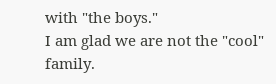with "the boys."
I am glad we are not the "cool" family.